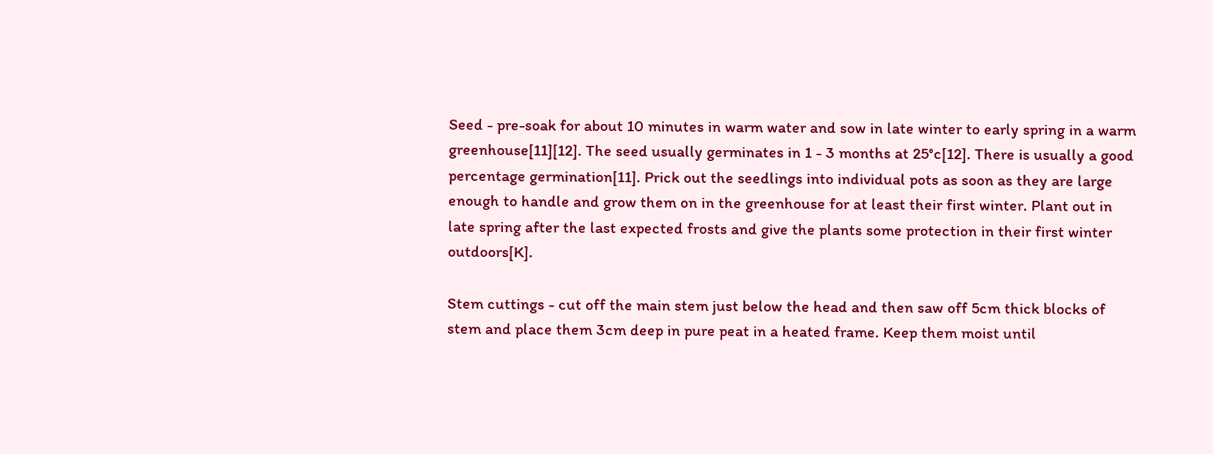Seed - pre-soak for about 10 minutes in warm water and sow in late winter to early spring in a warm greenhouse[11][12]. The seed usually germinates in 1 - 3 months at 25°c[12]. There is usually a good percentage germination[11]. Prick out the seedlings into individual pots as soon as they are large enough to handle and grow them on in the greenhouse for at least their first winter. Plant out in late spring after the last expected frosts and give the plants some protection in their first winter outdoors[K].

Stem cuttings - cut off the main stem just below the head and then saw off 5cm thick blocks of stem and place them 3cm deep in pure peat in a heated frame. Keep them moist until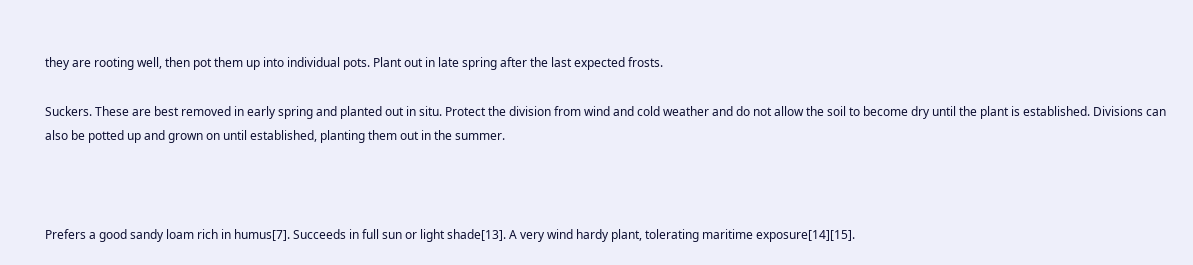they are rooting well, then pot them up into individual pots. Plant out in late spring after the last expected frosts.

Suckers. These are best removed in early spring and planted out in situ. Protect the division from wind and cold weather and do not allow the soil to become dry until the plant is established. Divisions can also be potted up and grown on until established, planting them out in the summer.



Prefers a good sandy loam rich in humus[7]. Succeeds in full sun or light shade[13]. A very wind hardy plant, tolerating maritime exposure[14][15].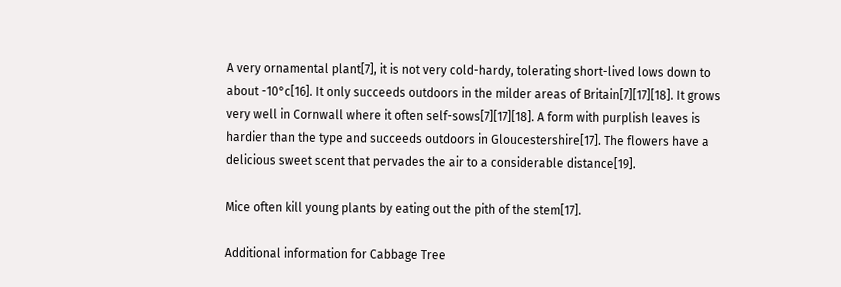A very ornamental plant[7], it is not very cold-hardy, tolerating short-lived lows down to about -10°c[16]. It only succeeds outdoors in the milder areas of Britain[7][17][18]. It grows very well in Cornwall where it often self-sows[7][17][18]. A form with purplish leaves is hardier than the type and succeeds outdoors in Gloucestershire[17]. The flowers have a delicious sweet scent that pervades the air to a considerable distance[19].

Mice often kill young plants by eating out the pith of the stem[17].

Additional information for Cabbage Tree